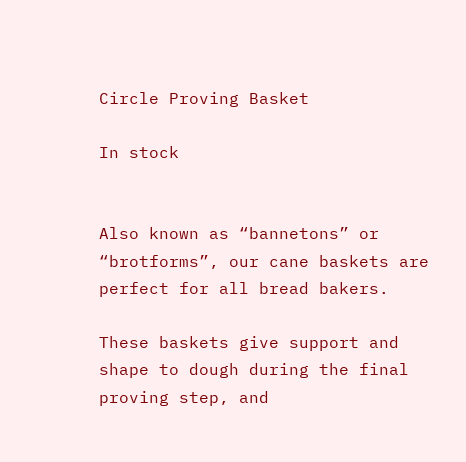Circle Proving Basket

In stock


Also known as “bannetons” or “brotforms”, our cane baskets are perfect for all bread bakers.

These baskets give support and shape to dough during the final proving step, and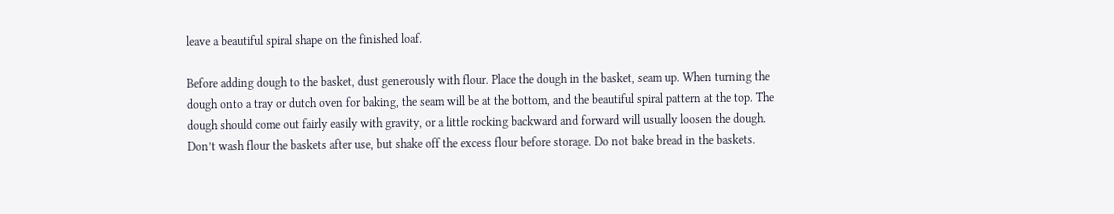leave a beautiful spiral shape on the finished loaf.

Before adding dough to the basket, dust generously with flour. Place the dough in the basket, seam up. When turning the dough onto a tray or dutch oven for baking, the seam will be at the bottom, and the beautiful spiral pattern at the top. The dough should come out fairly easily with gravity, or a little rocking backward and forward will usually loosen the dough. Don’t wash flour the baskets after use, but shake off the excess flour before storage. Do not bake bread in the baskets.